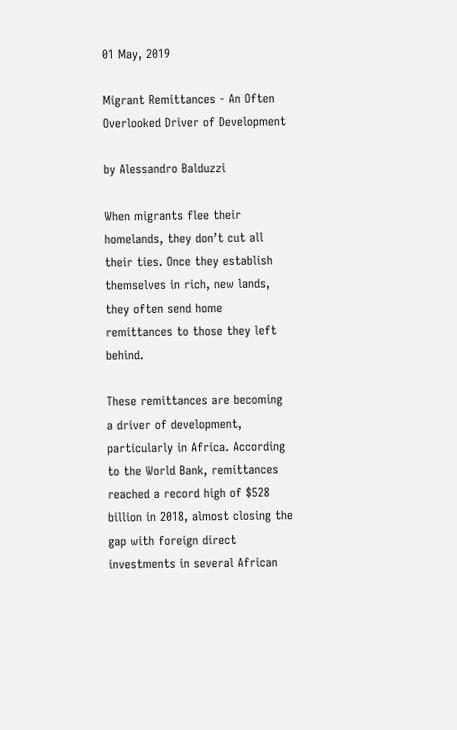01 May, 2019

Migrant Remittances - An Often Overlooked Driver of Development

by Alessandro Balduzzi

When migrants flee their homelands, they don’t cut all their ties. Once they establish themselves in rich, new lands, they often send home remittances to those they left behind.

These remittances are becoming a driver of development, particularly in Africa. According to the World Bank, remittances reached a record high of $528 billion in 2018, almost closing the gap with foreign direct investments in several African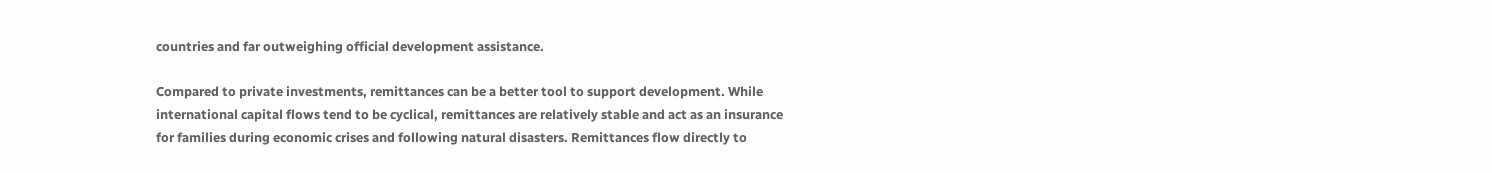countries and far outweighing official development assistance.

Compared to private investments, remittances can be a better tool to support development. While international capital flows tend to be cyclical, remittances are relatively stable and act as an insurance for families during economic crises and following natural disasters. Remittances flow directly to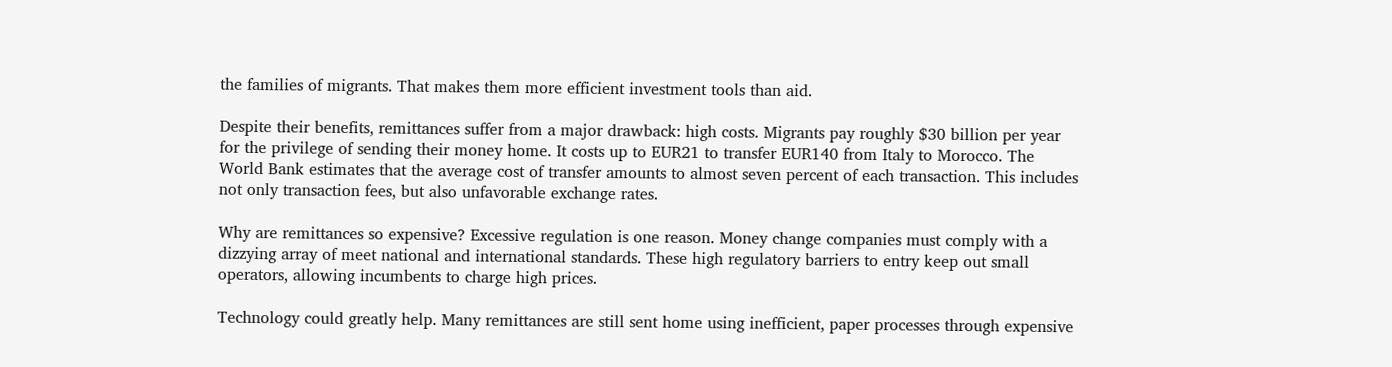the families of migrants. That makes them more efficient investment tools than aid.

Despite their benefits, remittances suffer from a major drawback: high costs. Migrants pay roughly $30 billion per year for the privilege of sending their money home. It costs up to EUR21 to transfer EUR140 from Italy to Morocco. The World Bank estimates that the average cost of transfer amounts to almost seven percent of each transaction. This includes not only transaction fees, but also unfavorable exchange rates.

Why are remittances so expensive? Excessive regulation is one reason. Money change companies must comply with a dizzying array of meet national and international standards. These high regulatory barriers to entry keep out small operators, allowing incumbents to charge high prices.

Technology could greatly help. Many remittances are still sent home using inefficient, paper processes through expensive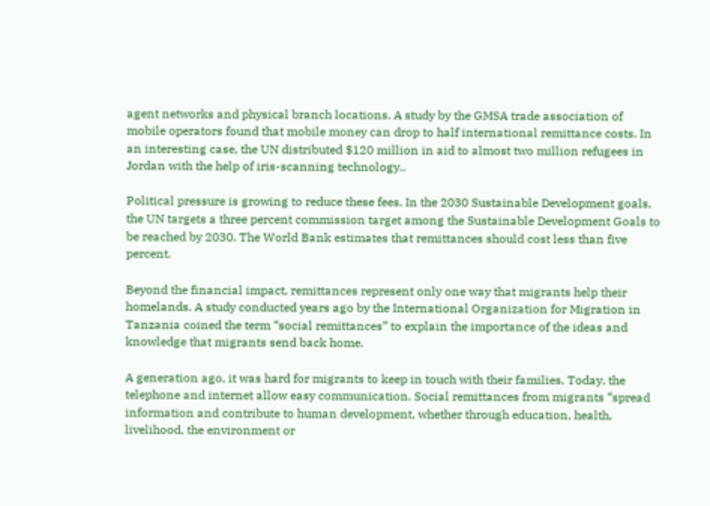agent networks and physical branch locations. A study by the GMSA trade association of mobile operators found that mobile money can drop to half international remittance costs. In an interesting case, the UN distributed $120 million in aid to almost two million refugees in Jordan with the help of iris-scanning technology..

Political pressure is growing to reduce these fees. In the 2030 Sustainable Development goals, the UN targets a three percent commission target among the Sustainable Development Goals to be reached by 2030. The World Bank estimates that remittances should cost less than five percent.

Beyond the financial impact, remittances represent only one way that migrants help their homelands. A study conducted years ago by the International Organization for Migration in Tanzania coined the term “social remittances” to explain the importance of the ideas and knowledge that migrants send back home.

A generation ago, it was hard for migrants to keep in touch with their families. Today, the telephone and internet allow easy communication. Social remittances from migrants “spread information and contribute to human development, whether through education, health, livelihood, the environment or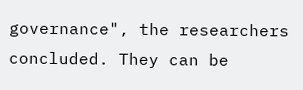governance", the researchers concluded. They can be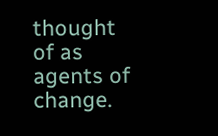thought of as agents of change.